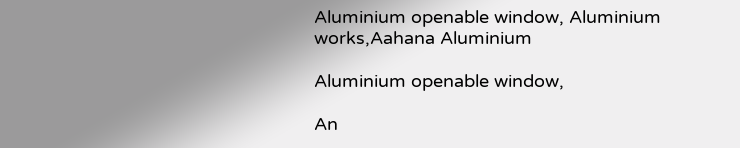Aluminium openable window, Aluminium works,Aahana Aluminium

Aluminium openable window,

An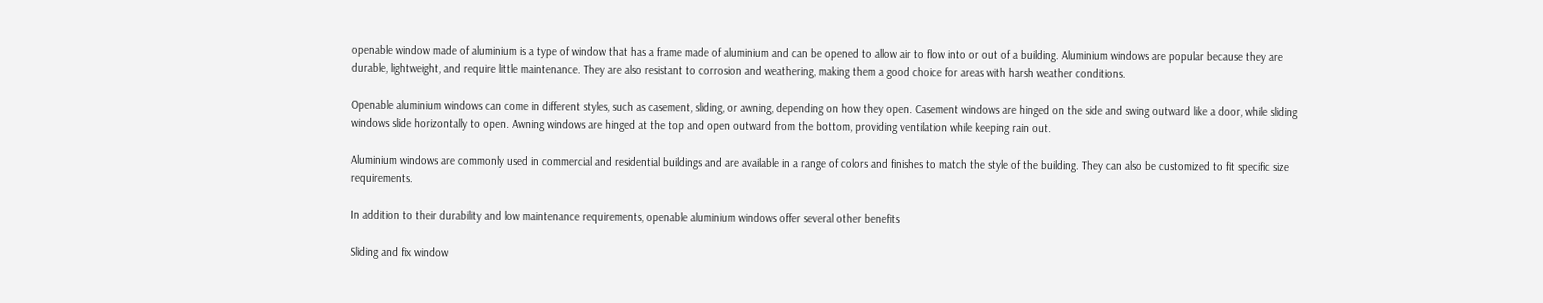openable window made of aluminium is a type of window that has a frame made of aluminium and can be opened to allow air to flow into or out of a building. Aluminium windows are popular because they are durable, lightweight, and require little maintenance. They are also resistant to corrosion and weathering, making them a good choice for areas with harsh weather conditions.

Openable aluminium windows can come in different styles, such as casement, sliding, or awning, depending on how they open. Casement windows are hinged on the side and swing outward like a door, while sliding windows slide horizontally to open. Awning windows are hinged at the top and open outward from the bottom, providing ventilation while keeping rain out.

Aluminium windows are commonly used in commercial and residential buildings and are available in a range of colors and finishes to match the style of the building. They can also be customized to fit specific size requirements.

In addition to their durability and low maintenance requirements, openable aluminium windows offer several other benefits

Sliding and fix window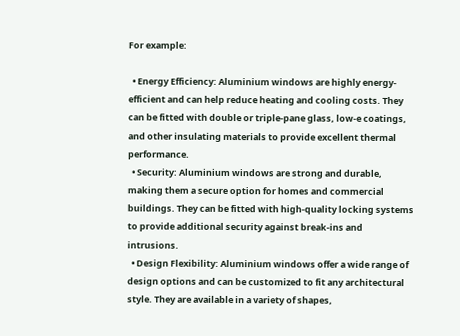For example:

  • Energy Efficiency: Aluminium windows are highly energy-efficient and can help reduce heating and cooling costs. They can be fitted with double or triple-pane glass, low-e coatings, and other insulating materials to provide excellent thermal performance.
  • Security: Aluminium windows are strong and durable, making them a secure option for homes and commercial buildings. They can be fitted with high-quality locking systems to provide additional security against break-ins and intrusions.
  • Design Flexibility: Aluminium windows offer a wide range of design options and can be customized to fit any architectural style. They are available in a variety of shapes,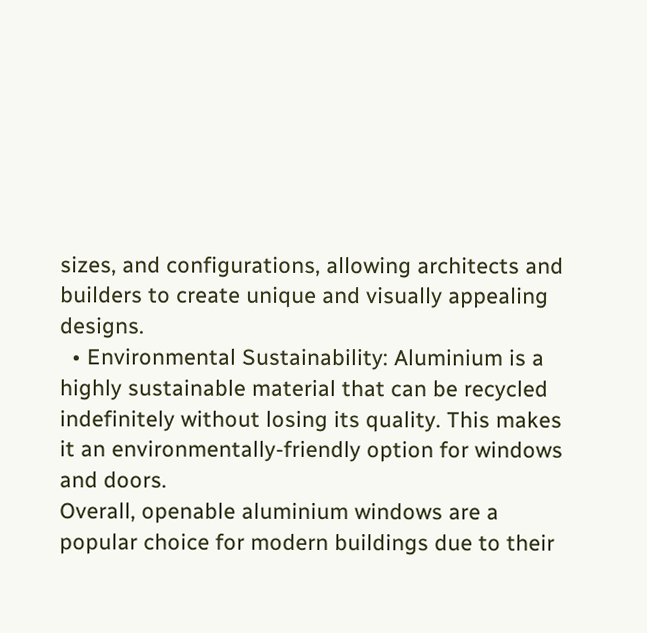sizes, and configurations, allowing architects and builders to create unique and visually appealing designs.
  • Environmental Sustainability: Aluminium is a highly sustainable material that can be recycled indefinitely without losing its quality. This makes it an environmentally-friendly option for windows and doors.
Overall, openable aluminium windows are a popular choice for modern buildings due to their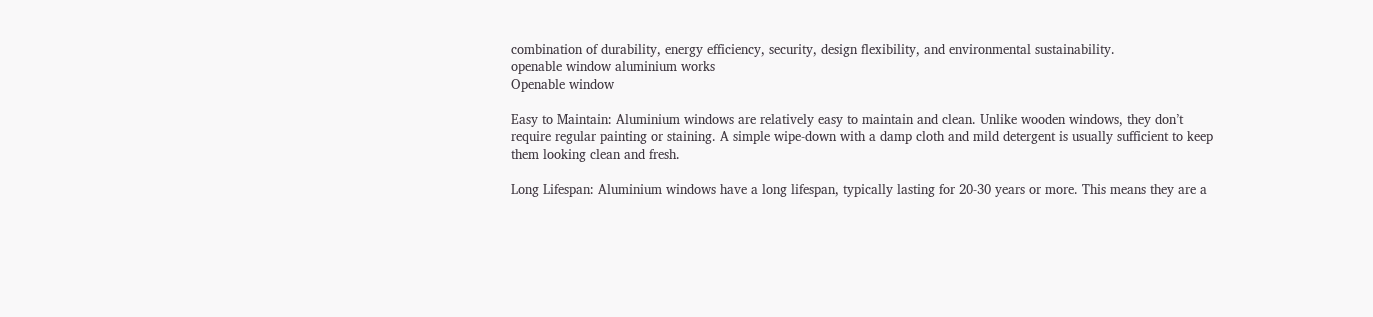combination of durability, energy efficiency, security, design flexibility, and environmental sustainability.
openable window aluminium works
Openable window

Easy to Maintain: Aluminium windows are relatively easy to maintain and clean. Unlike wooden windows, they don’t require regular painting or staining. A simple wipe-down with a damp cloth and mild detergent is usually sufficient to keep them looking clean and fresh.

Long Lifespan: Aluminium windows have a long lifespan, typically lasting for 20-30 years or more. This means they are a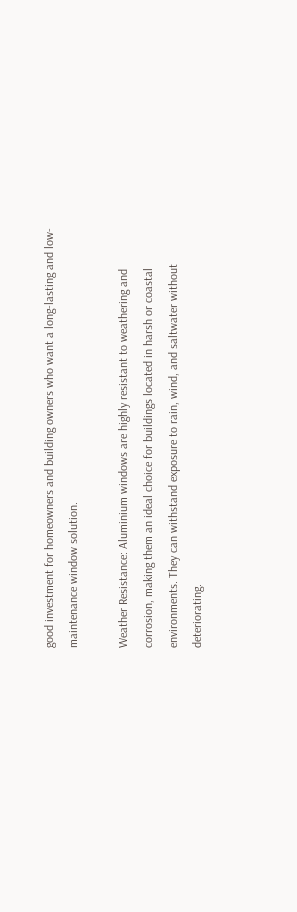good investment for homeowners and building owners who want a long-lasting and low-maintenance window solution.

Weather Resistance: Aluminium windows are highly resistant to weathering and corrosion, making them an ideal choice for buildings located in harsh or coastal environments. They can withstand exposure to rain, wind, and saltwater without deteriorating.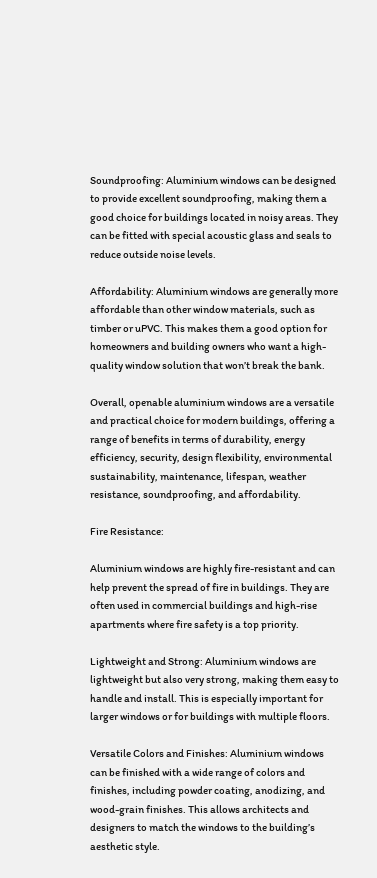Soundproofing: Aluminium windows can be designed to provide excellent soundproofing, making them a good choice for buildings located in noisy areas. They can be fitted with special acoustic glass and seals to reduce outside noise levels.

Affordability: Aluminium windows are generally more affordable than other window materials, such as timber or uPVC. This makes them a good option for homeowners and building owners who want a high-quality window solution that won’t break the bank.

Overall, openable aluminium windows are a versatile and practical choice for modern buildings, offering a range of benefits in terms of durability, energy efficiency, security, design flexibility, environmental sustainability, maintenance, lifespan, weather resistance, soundproofing, and affordability.

Fire Resistance:

Aluminium windows are highly fire-resistant and can help prevent the spread of fire in buildings. They are often used in commercial buildings and high-rise apartments where fire safety is a top priority.

Lightweight and Strong: Aluminium windows are lightweight but also very strong, making them easy to handle and install. This is especially important for larger windows or for buildings with multiple floors.

Versatile Colors and Finishes: Aluminium windows can be finished with a wide range of colors and finishes, including powder coating, anodizing, and wood-grain finishes. This allows architects and designers to match the windows to the building’s aesthetic style.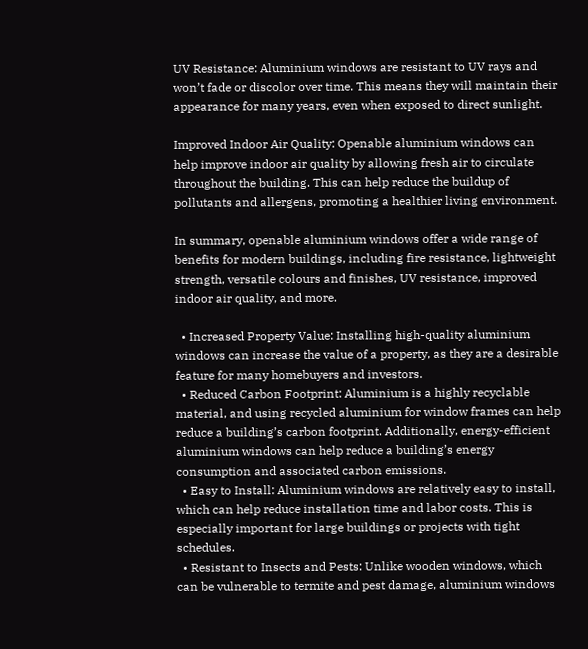UV Resistance: Aluminium windows are resistant to UV rays and won’t fade or discolor over time. This means they will maintain their appearance for many years, even when exposed to direct sunlight.

Improved Indoor Air Quality: Openable aluminium windows can help improve indoor air quality by allowing fresh air to circulate throughout the building. This can help reduce the buildup of pollutants and allergens, promoting a healthier living environment.

In summary, openable aluminium windows offer a wide range of benefits for modern buildings, including fire resistance, lightweight strength, versatile colours and finishes, UV resistance, improved indoor air quality, and more.

  • Increased Property Value: Installing high-quality aluminium windows can increase the value of a property, as they are a desirable feature for many homebuyers and investors.
  • Reduced Carbon Footprint: Aluminium is a highly recyclable material, and using recycled aluminium for window frames can help reduce a building’s carbon footprint. Additionally, energy-efficient aluminium windows can help reduce a building’s energy consumption and associated carbon emissions.
  • Easy to Install: Aluminium windows are relatively easy to install, which can help reduce installation time and labor costs. This is especially important for large buildings or projects with tight schedules.
  • Resistant to Insects and Pests: Unlike wooden windows, which can be vulnerable to termite and pest damage, aluminium windows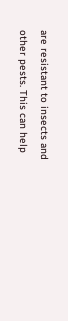are resistant to insects and other pests. This can help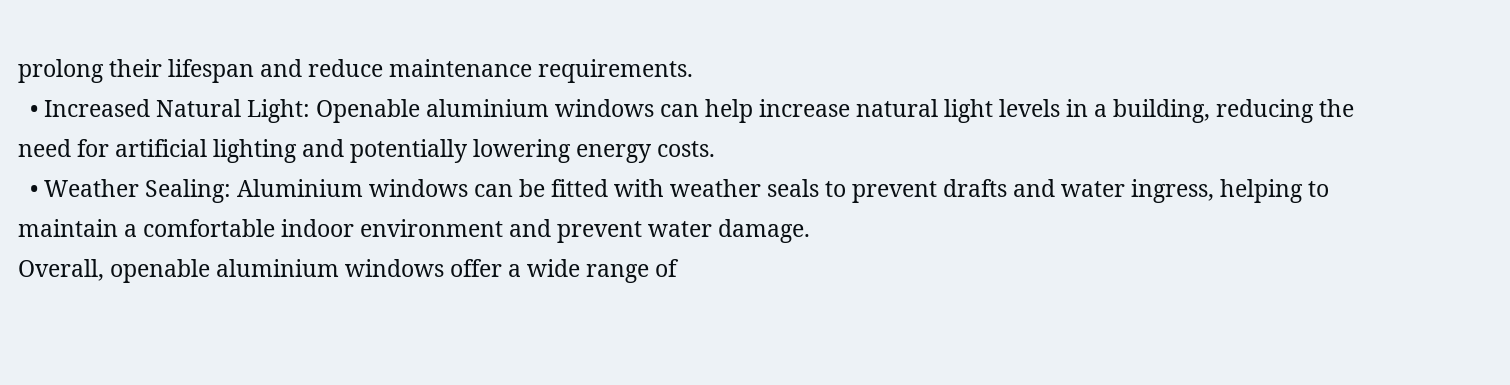prolong their lifespan and reduce maintenance requirements.
  • Increased Natural Light: Openable aluminium windows can help increase natural light levels in a building, reducing the need for artificial lighting and potentially lowering energy costs.
  • Weather Sealing: Aluminium windows can be fitted with weather seals to prevent drafts and water ingress, helping to maintain a comfortable indoor environment and prevent water damage.
Overall, openable aluminium windows offer a wide range of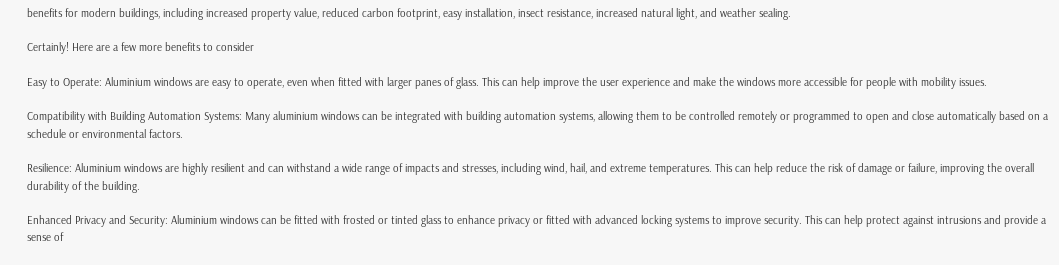benefits for modern buildings, including increased property value, reduced carbon footprint, easy installation, insect resistance, increased natural light, and weather sealing.

Certainly! Here are a few more benefits to consider

Easy to Operate: Aluminium windows are easy to operate, even when fitted with larger panes of glass. This can help improve the user experience and make the windows more accessible for people with mobility issues.

Compatibility with Building Automation Systems: Many aluminium windows can be integrated with building automation systems, allowing them to be controlled remotely or programmed to open and close automatically based on a schedule or environmental factors.

Resilience: Aluminium windows are highly resilient and can withstand a wide range of impacts and stresses, including wind, hail, and extreme temperatures. This can help reduce the risk of damage or failure, improving the overall durability of the building.

Enhanced Privacy and Security: Aluminium windows can be fitted with frosted or tinted glass to enhance privacy or fitted with advanced locking systems to improve security. This can help protect against intrusions and provide a sense of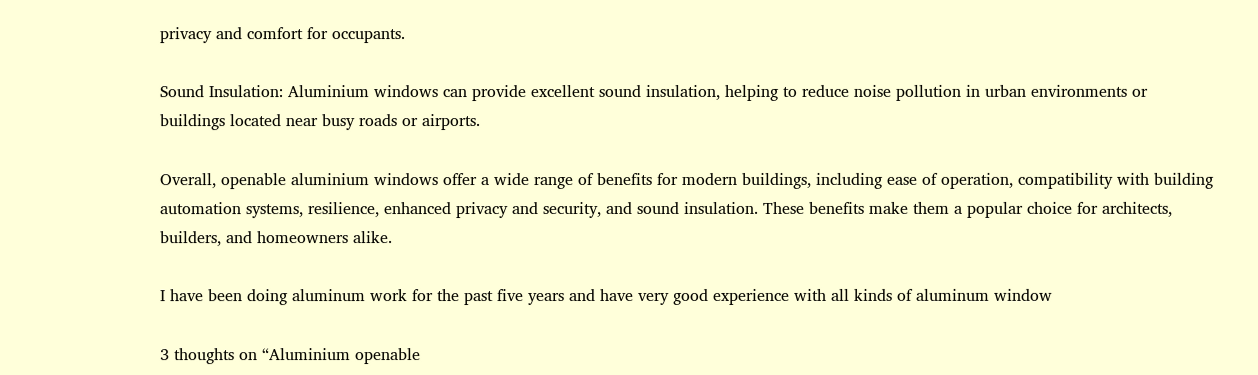privacy and comfort for occupants.

Sound Insulation: Aluminium windows can provide excellent sound insulation, helping to reduce noise pollution in urban environments or buildings located near busy roads or airports.

Overall, openable aluminium windows offer a wide range of benefits for modern buildings, including ease of operation, compatibility with building automation systems, resilience, enhanced privacy and security, and sound insulation. These benefits make them a popular choice for architects, builders, and homeowners alike.

I have been doing aluminum work for the past five years and have very good experience with all kinds of aluminum window

3 thoughts on “Aluminium openable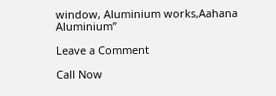window, Aluminium works,Aahana Aluminium”

Leave a Comment

Call Now